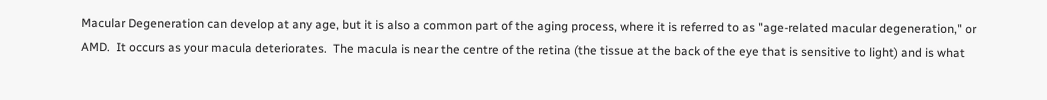Macular Degeneration can develop at any age, but it is also a common part of the aging process, where it is referred to as "age-related macular degeneration," or AMD.  It occurs as your macula deteriorates.  The macula is near the centre of the retina (the tissue at the back of the eye that is sensitive to light) and is what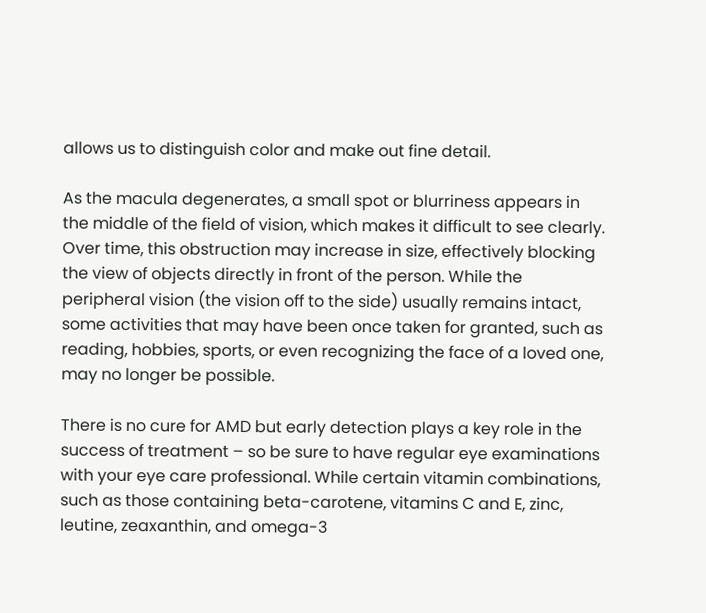allows us to distinguish color and make out fine detail.

As the macula degenerates, a small spot or blurriness appears in the middle of the field of vision, which makes it difficult to see clearly. Over time, this obstruction may increase in size, effectively blocking the view of objects directly in front of the person. While the peripheral vision (the vision off to the side) usually remains intact, some activities that may have been once taken for granted, such as reading, hobbies, sports, or even recognizing the face of a loved one, may no longer be possible.

There is no cure for AMD but early detection plays a key role in the success of treatment – so be sure to have regular eye examinations with your eye care professional. While certain vitamin combinations, such as those containing beta-carotene, vitamins C and E, zinc, leutine, zeaxanthin, and omega-3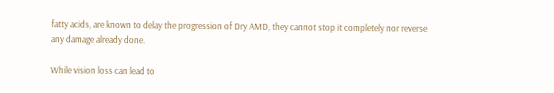fatty acids, are known to delay the progression of Dry AMD, they cannot stop it completely nor reverse any damage already done.

While vision loss can lead to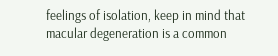feelings of isolation, keep in mind that macular degeneration is a common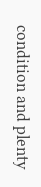condition and plenty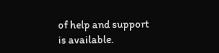of help and support is available.